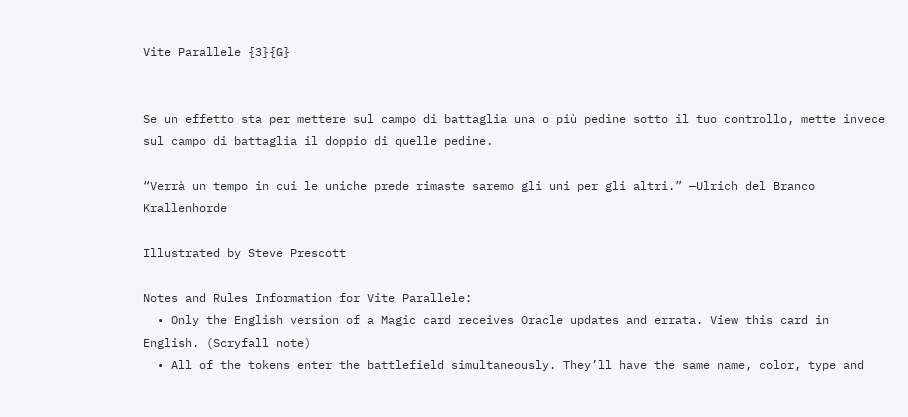Vite Parallele {3}{G}


Se un effetto sta per mettere sul campo di battaglia una o più pedine sotto il tuo controllo, mette invece sul campo di battaglia il doppio di quelle pedine.

“Verrà un tempo in cui le uniche prede rimaste saremo gli uni per gli altri.” —Ulrich del Branco Krallenhorde

Illustrated by Steve Prescott

Notes and Rules Information for Vite Parallele:
  • Only the English version of a Magic card receives Oracle updates and errata. View this card in English. (Scryfall note)
  • All of the tokens enter the battlefield simultaneously. They’ll have the same name, color, type and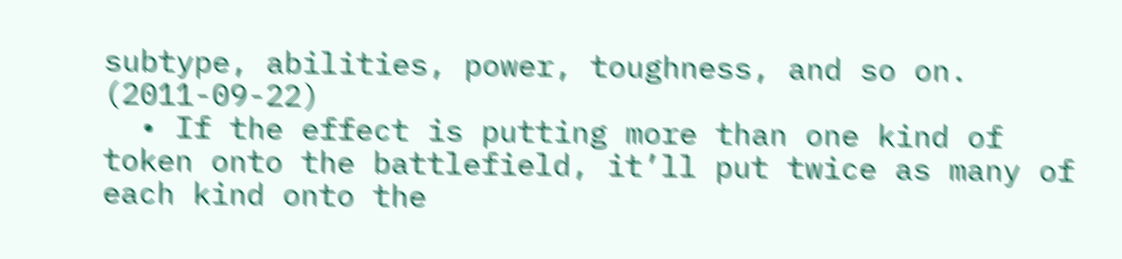subtype, abilities, power, toughness, and so on. (2011-09-22)
  • If the effect is putting more than one kind of token onto the battlefield, it’ll put twice as many of each kind onto the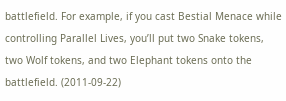battlefield. For example, if you cast Bestial Menace while controlling Parallel Lives, you’ll put two Snake tokens, two Wolf tokens, and two Elephant tokens onto the battlefield. (2011-09-22)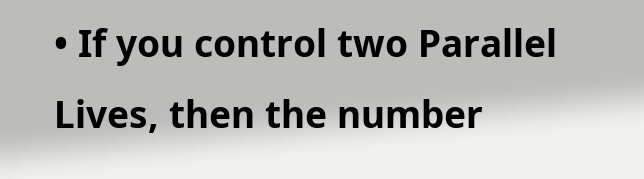• If you control two Parallel Lives, then the number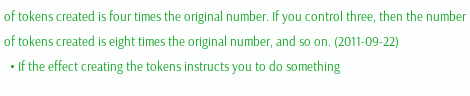of tokens created is four times the original number. If you control three, then the number of tokens created is eight times the original number, and so on. (2011-09-22)
  • If the effect creating the tokens instructs you to do something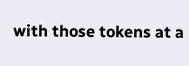with those tokens at a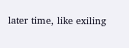later time, like exiling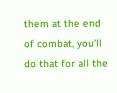them at the end of combat, you’ll do that for all the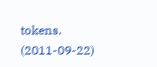tokens. (2011-09-22)